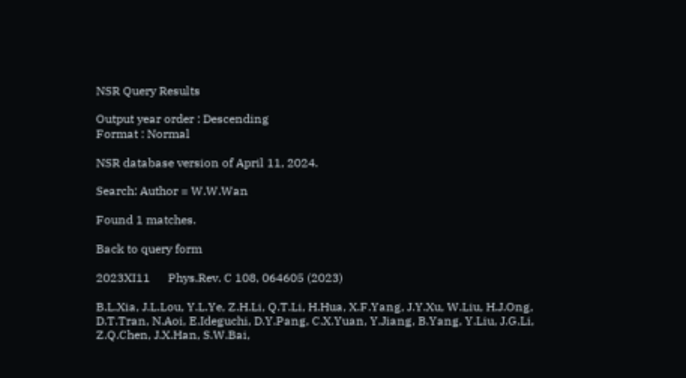NSR Query Results

Output year order : Descending
Format : Normal

NSR database version of April 11, 2024.

Search: Author = W.W.Wan

Found 1 matches.

Back to query form

2023XI11      Phys.Rev. C 108, 064605 (2023)

B.L.Xia, J.L.Lou, Y.L.Ye, Z.H.Li, Q.T.Li, H.Hua, X.F.Yang, J.Y.Xu, W.Liu, H.J.Ong, D.T.Tran, N.Aoi, E.Ideguchi, D.Y.Pang, C.X.Yuan, Y.Jiang, B.Yang, Y.Liu, J.G.Li, Z.Q.Chen, J.X.Han, S.W.Bai,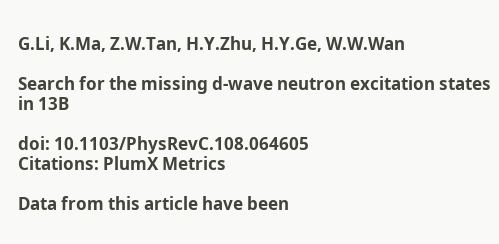G.Li, K.Ma, Z.W.Tan, H.Y.Zhu, H.Y.Ge, W.W.Wan

Search for the missing d-wave neutron excitation states in 13B

doi: 10.1103/PhysRevC.108.064605
Citations: PlumX Metrics

Data from this article have been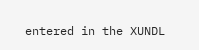entered in the XUNDL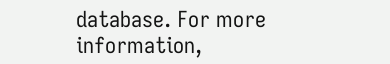database. For more information,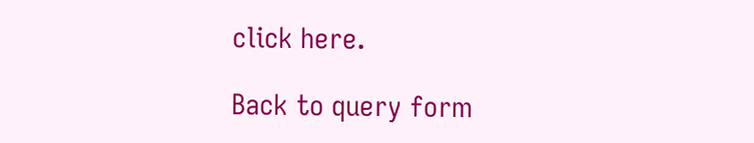click here.

Back to query form